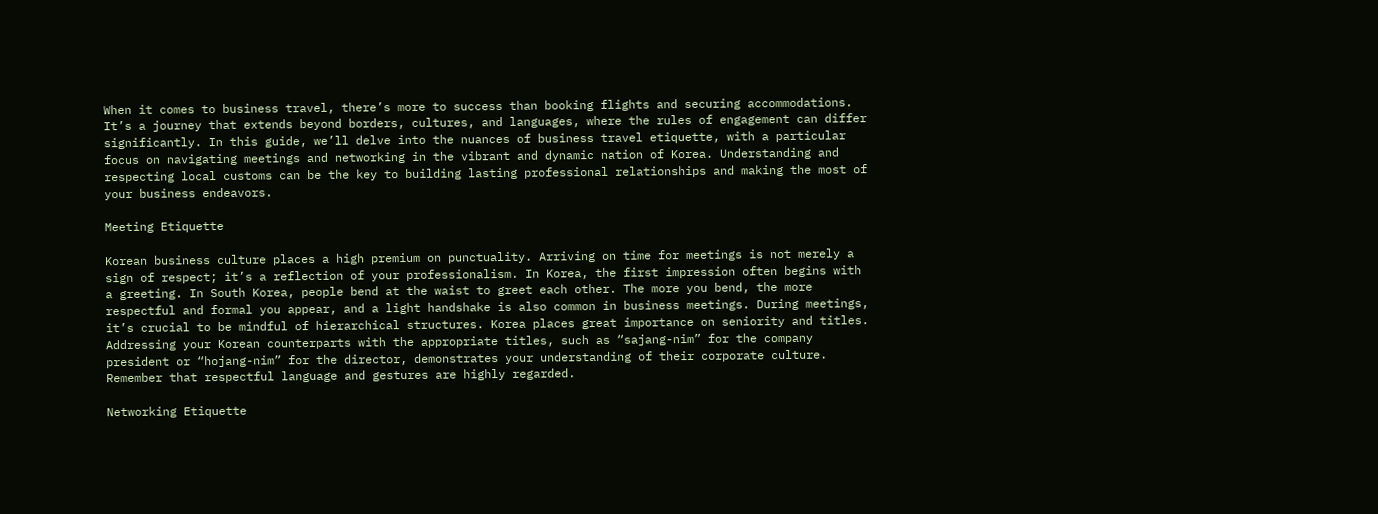When it comes to business travel, there’s more to success than booking flights and securing accommodations. It’s a journey that extends beyond borders, cultures, and languages, where the rules of engagement can differ significantly. In this guide, we’ll delve into the nuances of business travel etiquette, with a particular focus on navigating meetings and networking in the vibrant and dynamic nation of Korea. Understanding and respecting local customs can be the key to building lasting professional relationships and making the most of your business endeavors.

Meeting Etiquette

Korean business culture places a high premium on punctuality. Arriving on time for meetings is not merely a sign of respect; it’s a reflection of your professionalism. In Korea, the first impression often begins with a greeting. In South Korea, people bend at the waist to greet each other. The more you bend, the more respectful and formal you appear, and a light handshake is also common in business meetings. During meetings, it’s crucial to be mindful of hierarchical structures. Korea places great importance on seniority and titles. Addressing your Korean counterparts with the appropriate titles, such as “sajang-nim” for the company president or “hojang-nim” for the director, demonstrates your understanding of their corporate culture. Remember that respectful language and gestures are highly regarded.

Networking Etiquette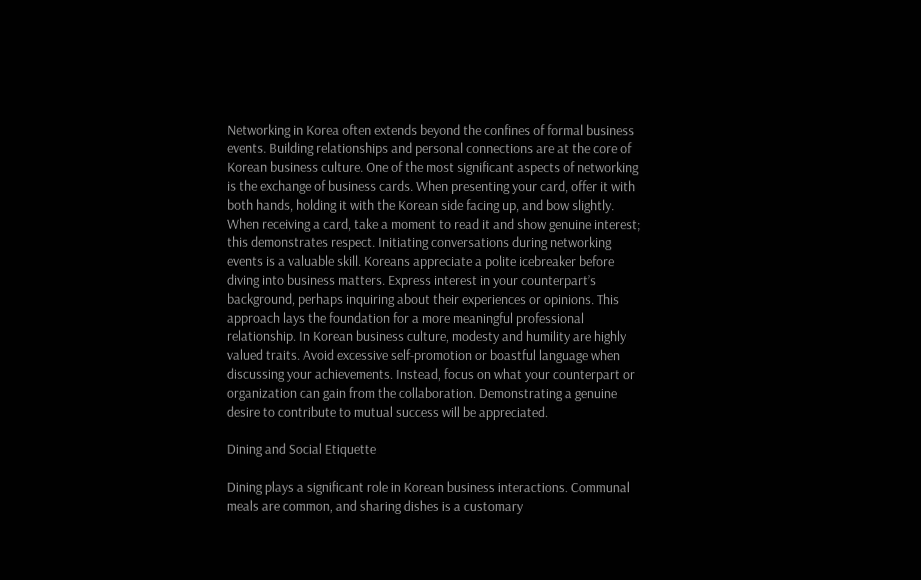Networking in Korea often extends beyond the confines of formal business events. Building relationships and personal connections are at the core of Korean business culture. One of the most significant aspects of networking is the exchange of business cards. When presenting your card, offer it with both hands, holding it with the Korean side facing up, and bow slightly. When receiving a card, take a moment to read it and show genuine interest; this demonstrates respect. Initiating conversations during networking events is a valuable skill. Koreans appreciate a polite icebreaker before diving into business matters. Express interest in your counterpart’s background, perhaps inquiring about their experiences or opinions. This approach lays the foundation for a more meaningful professional relationship. In Korean business culture, modesty and humility are highly valued traits. Avoid excessive self-promotion or boastful language when discussing your achievements. Instead, focus on what your counterpart or organization can gain from the collaboration. Demonstrating a genuine desire to contribute to mutual success will be appreciated.

Dining and Social Etiquette

Dining plays a significant role in Korean business interactions. Communal meals are common, and sharing dishes is a customary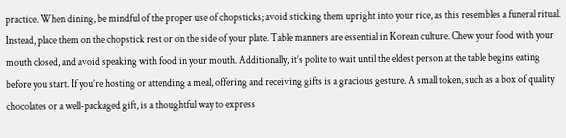practice. When dining, be mindful of the proper use of chopsticks; avoid sticking them upright into your rice, as this resembles a funeral ritual. Instead, place them on the chopstick rest or on the side of your plate. Table manners are essential in Korean culture. Chew your food with your mouth closed, and avoid speaking with food in your mouth. Additionally, it’s polite to wait until the eldest person at the table begins eating before you start. If you’re hosting or attending a meal, offering and receiving gifts is a gracious gesture. A small token, such as a box of quality chocolates or a well-packaged gift, is a thoughtful way to express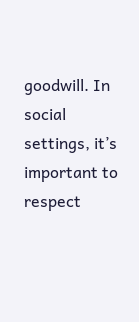goodwill. In social settings, it’s important to respect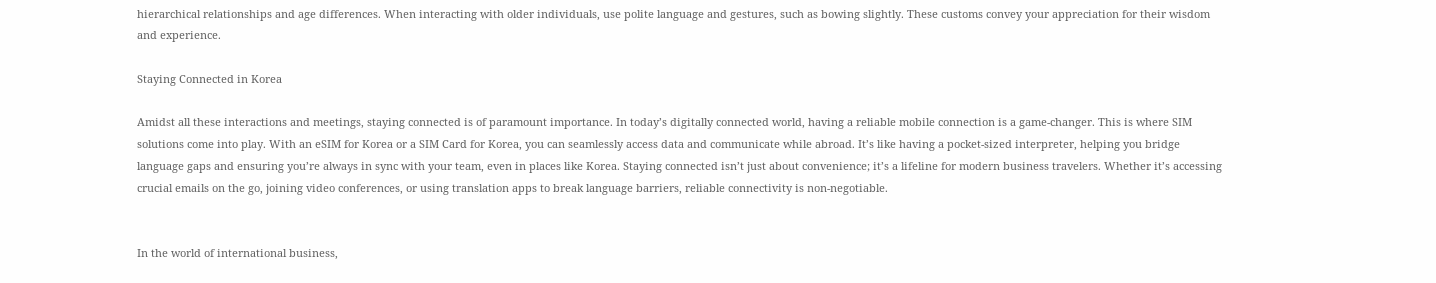hierarchical relationships and age differences. When interacting with older individuals, use polite language and gestures, such as bowing slightly. These customs convey your appreciation for their wisdom and experience.

Staying Connected in Korea

Amidst all these interactions and meetings, staying connected is of paramount importance. In today’s digitally connected world, having a reliable mobile connection is a game-changer. This is where SIM solutions come into play. With an eSIM for Korea or a SIM Card for Korea, you can seamlessly access data and communicate while abroad. It’s like having a pocket-sized interpreter, helping you bridge language gaps and ensuring you’re always in sync with your team, even in places like Korea. Staying connected isn’t just about convenience; it’s a lifeline for modern business travelers. Whether it’s accessing crucial emails on the go, joining video conferences, or using translation apps to break language barriers, reliable connectivity is non-negotiable.


In the world of international business,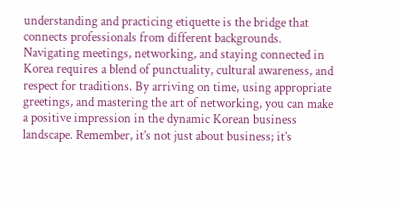understanding and practicing etiquette is the bridge that connects professionals from different backgrounds. Navigating meetings, networking, and staying connected in Korea requires a blend of punctuality, cultural awareness, and respect for traditions. By arriving on time, using appropriate greetings, and mastering the art of networking, you can make a positive impression in the dynamic Korean business landscape. Remember, it’s not just about business; it’s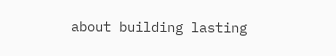about building lasting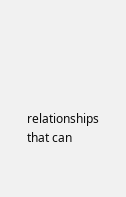relationships that can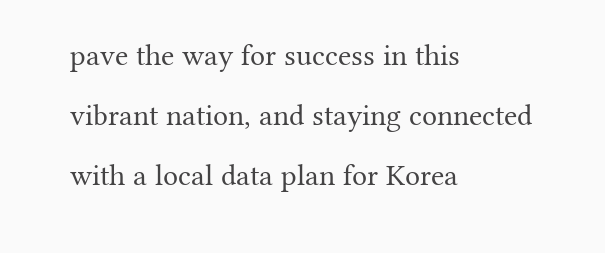pave the way for success in this vibrant nation, and staying connected with a local data plan for Korea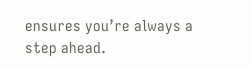ensures you’re always a step ahead.